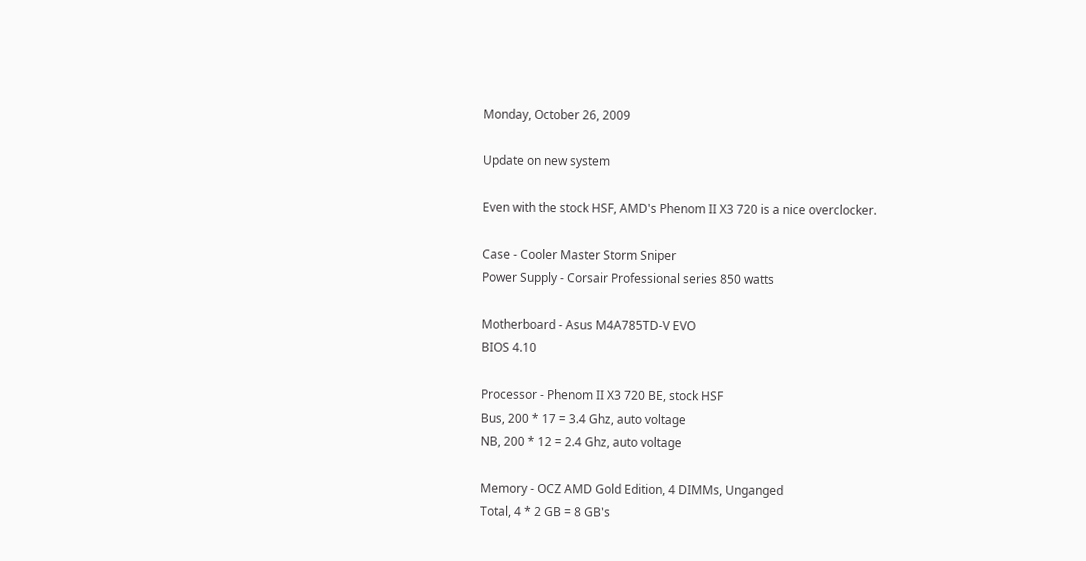Monday, October 26, 2009

Update on new system

Even with the stock HSF, AMD's Phenom II X3 720 is a nice overclocker.

Case - Cooler Master Storm Sniper
Power Supply - Corsair Professional series 850 watts

Motherboard - Asus M4A785TD-V EVO
BIOS 4.10

Processor - Phenom II X3 720 BE, stock HSF
Bus, 200 * 17 = 3.4 Ghz, auto voltage
NB, 200 * 12 = 2.4 Ghz, auto voltage

Memory - OCZ AMD Gold Edition, 4 DIMMs, Unganged
Total, 4 * 2 GB = 8 GB's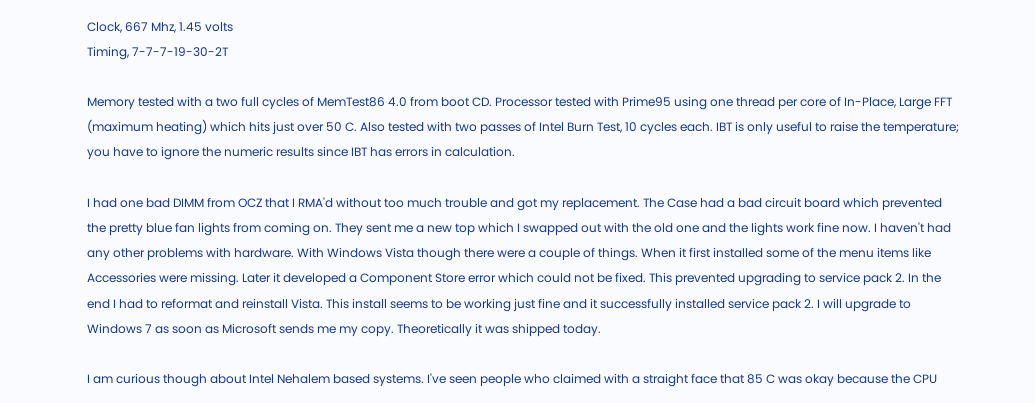Clock, 667 Mhz, 1.45 volts
Timing, 7-7-7-19-30-2T

Memory tested with a two full cycles of MemTest86 4.0 from boot CD. Processor tested with Prime95 using one thread per core of In-Place, Large FFT (maximum heating) which hits just over 50 C. Also tested with two passes of Intel Burn Test, 10 cycles each. IBT is only useful to raise the temperature; you have to ignore the numeric results since IBT has errors in calculation.

I had one bad DIMM from OCZ that I RMA'd without too much trouble and got my replacement. The Case had a bad circuit board which prevented the pretty blue fan lights from coming on. They sent me a new top which I swapped out with the old one and the lights work fine now. I haven't had any other problems with hardware. With Windows Vista though there were a couple of things. When it first installed some of the menu items like Accessories were missing. Later it developed a Component Store error which could not be fixed. This prevented upgrading to service pack 2. In the end I had to reformat and reinstall Vista. This install seems to be working just fine and it successfully installed service pack 2. I will upgrade to Windows 7 as soon as Microsoft sends me my copy. Theoretically it was shipped today.

I am curious though about Intel Nehalem based systems. I've seen people who claimed with a straight face that 85 C was okay because the CPU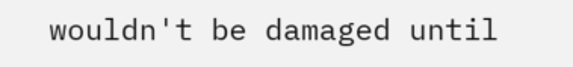wouldn't be damaged until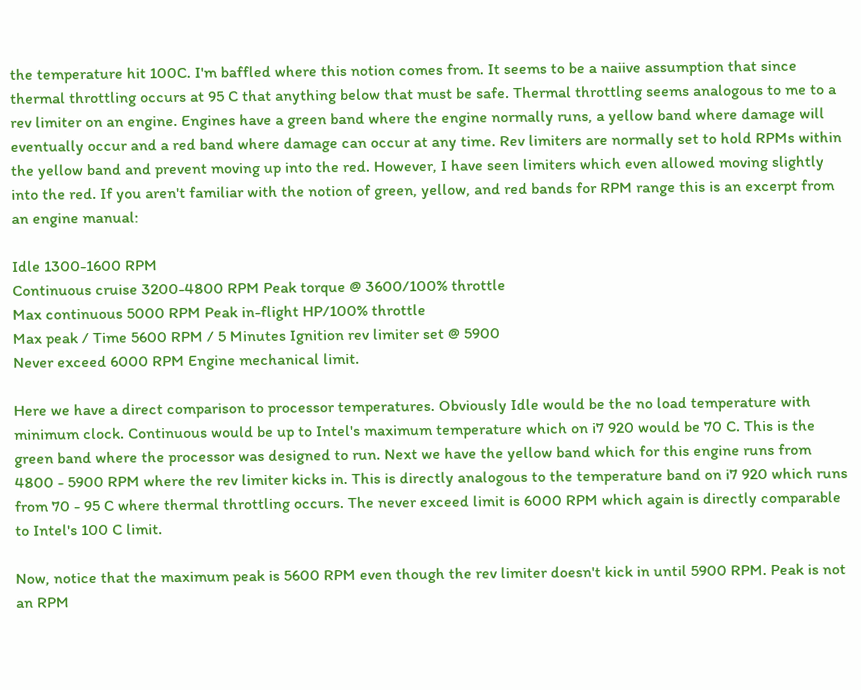the temperature hit 100C. I'm baffled where this notion comes from. It seems to be a naiive assumption that since thermal throttling occurs at 95 C that anything below that must be safe. Thermal throttling seems analogous to me to a rev limiter on an engine. Engines have a green band where the engine normally runs, a yellow band where damage will eventually occur and a red band where damage can occur at any time. Rev limiters are normally set to hold RPMs within the yellow band and prevent moving up into the red. However, I have seen limiters which even allowed moving slightly into the red. If you aren't familiar with the notion of green, yellow, and red bands for RPM range this is an excerpt from an engine manual:

Idle 1300-1600 RPM
Continuous cruise 3200-4800 RPM Peak torque @ 3600/100% throttle
Max continuous 5000 RPM Peak in-flight HP/100% throttle
Max peak / Time 5600 RPM / 5 Minutes Ignition rev limiter set @ 5900
Never exceed 6000 RPM Engine mechanical limit.

Here we have a direct comparison to processor temperatures. Obviously Idle would be the no load temperature with minimum clock. Continuous would be up to Intel's maximum temperature which on i7 920 would be 70 C. This is the green band where the processor was designed to run. Next we have the yellow band which for this engine runs from 4800 - 5900 RPM where the rev limiter kicks in. This is directly analogous to the temperature band on i7 920 which runs from 70 - 95 C where thermal throttling occurs. The never exceed limit is 6000 RPM which again is directly comparable to Intel's 100 C limit.

Now, notice that the maximum peak is 5600 RPM even though the rev limiter doesn't kick in until 5900 RPM. Peak is not an RPM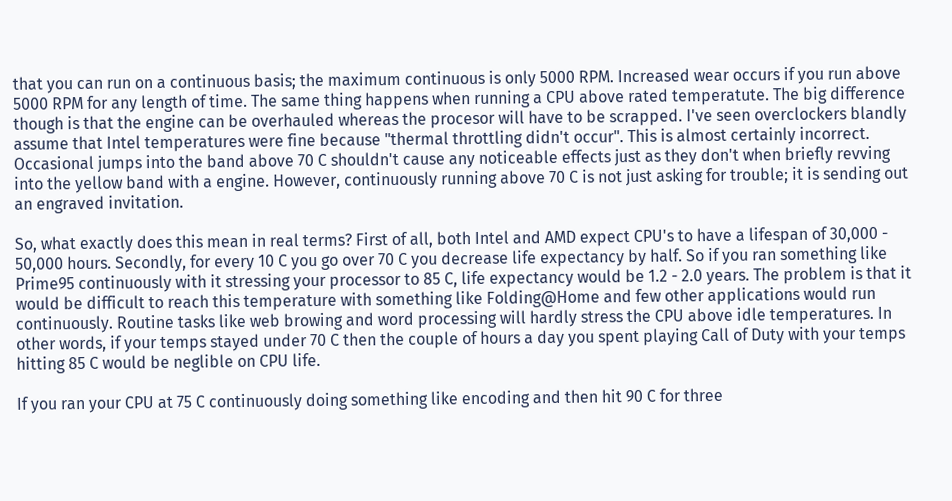that you can run on a continuous basis; the maximum continuous is only 5000 RPM. Increased wear occurs if you run above 5000 RPM for any length of time. The same thing happens when running a CPU above rated temperatute. The big difference though is that the engine can be overhauled whereas the procesor will have to be scrapped. I've seen overclockers blandly assume that Intel temperatures were fine because "thermal throttling didn't occur". This is almost certainly incorrect. Occasional jumps into the band above 70 C shouldn't cause any noticeable effects just as they don't when briefly revving into the yellow band with a engine. However, continuously running above 70 C is not just asking for trouble; it is sending out an engraved invitation.

So, what exactly does this mean in real terms? First of all, both Intel and AMD expect CPU's to have a lifespan of 30,000 - 50,000 hours. Secondly, for every 10 C you go over 70 C you decrease life expectancy by half. So if you ran something like Prime95 continuously with it stressing your processor to 85 C, life expectancy would be 1.2 - 2.0 years. The problem is that it would be difficult to reach this temperature with something like Folding@Home and few other applications would run continuously. Routine tasks like web browing and word processing will hardly stress the CPU above idle temperatures. In other words, if your temps stayed under 70 C then the couple of hours a day you spent playing Call of Duty with your temps hitting 85 C would be neglible on CPU life.

If you ran your CPU at 75 C continuously doing something like encoding and then hit 90 C for three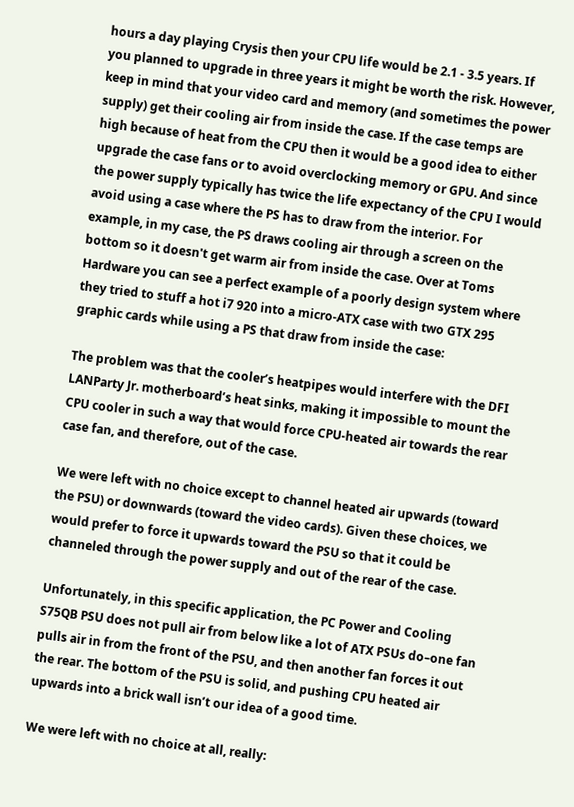hours a day playing Crysis then your CPU life would be 2.1 - 3.5 years. If you planned to upgrade in three years it might be worth the risk. However, keep in mind that your video card and memory (and sometimes the power supply) get their cooling air from inside the case. If the case temps are high because of heat from the CPU then it would be a good idea to either upgrade the case fans or to avoid overclocking memory or GPU. And since the power supply typically has twice the life expectancy of the CPU I would avoid using a case where the PS has to draw from the interior. For example, in my case, the PS draws cooling air through a screen on the bottom so it doesn't get warm air from inside the case. Over at Toms Hardware you can see a perfect example of a poorly design system where they tried to stuff a hot i7 920 into a micro-ATX case with two GTX 295 graphic cards while using a PS that draw from inside the case:

The problem was that the cooler’s heatpipes would interfere with the DFI LANParty Jr. motherboard’s heat sinks, making it impossible to mount the CPU cooler in such a way that would force CPU-heated air towards the rear case fan, and therefore, out of the case.

We were left with no choice except to channel heated air upwards (toward the PSU) or downwards (toward the video cards). Given these choices, we would prefer to force it upwards toward the PSU so that it could be channeled through the power supply and out of the rear of the case.

Unfortunately, in this specific application, the PC Power and Cooling S75QB PSU does not pull air from below like a lot of ATX PSUs do–one fan pulls air in from the front of the PSU, and then another fan forces it out the rear. The bottom of the PSU is solid, and pushing CPU heated air upwards into a brick wall isn’t our idea of a good time.

We were left with no choice at all, really: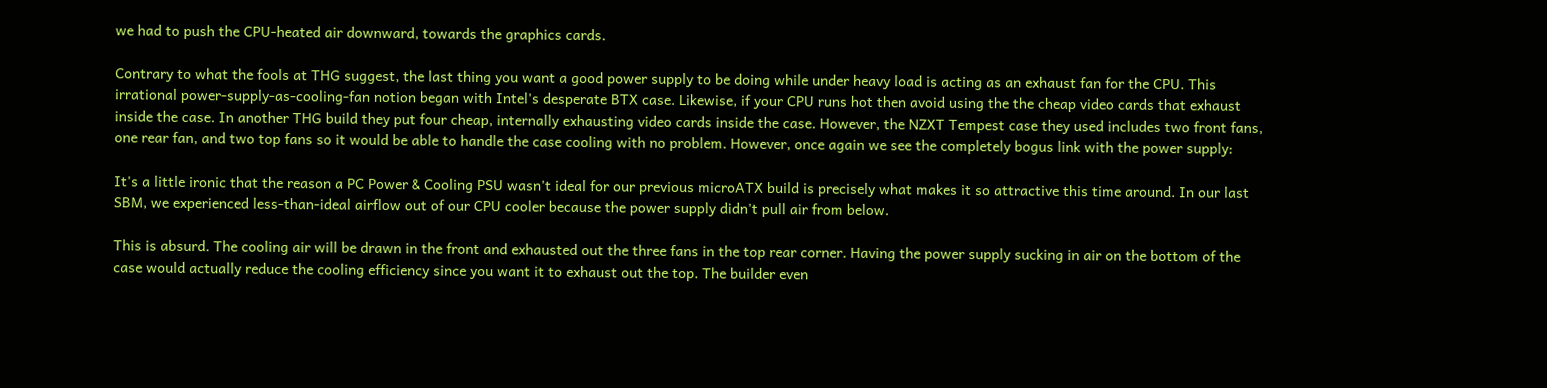we had to push the CPU-heated air downward, towards the graphics cards.

Contrary to what the fools at THG suggest, the last thing you want a good power supply to be doing while under heavy load is acting as an exhaust fan for the CPU. This irrational power-supply-as-cooling-fan notion began with Intel's desperate BTX case. Likewise, if your CPU runs hot then avoid using the the cheap video cards that exhaust inside the case. In another THG build they put four cheap, internally exhausting video cards inside the case. However, the NZXT Tempest case they used includes two front fans, one rear fan, and two top fans so it would be able to handle the case cooling with no problem. However, once again we see the completely bogus link with the power supply:

It's a little ironic that the reason a PC Power & Cooling PSU wasn't ideal for our previous microATX build is precisely what makes it so attractive this time around. In our last SBM, we experienced less-than-ideal airflow out of our CPU cooler because the power supply didn't pull air from below.

This is absurd. The cooling air will be drawn in the front and exhausted out the three fans in the top rear corner. Having the power supply sucking in air on the bottom of the case would actually reduce the cooling efficiency since you want it to exhaust out the top. The builder even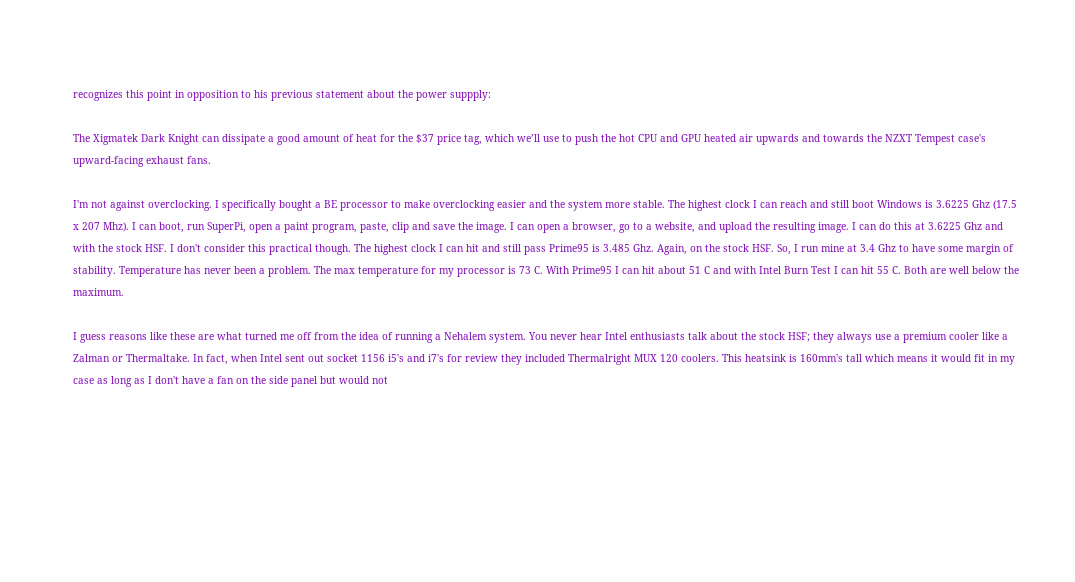recognizes this point in opposition to his previous statement about the power suppply:

The Xigmatek Dark Knight can dissipate a good amount of heat for the $37 price tag, which we’ll use to push the hot CPU and GPU heated air upwards and towards the NZXT Tempest case's upward-facing exhaust fans.

I'm not against overclocking. I specifically bought a BE processor to make overclocking easier and the system more stable. The highest clock I can reach and still boot Windows is 3.6225 Ghz (17.5 x 207 Mhz). I can boot, run SuperPi, open a paint program, paste, clip and save the image. I can open a browser, go to a website, and upload the resulting image. I can do this at 3.6225 Ghz and with the stock HSF. I don't consider this practical though. The highest clock I can hit and still pass Prime95 is 3.485 Ghz. Again, on the stock HSF. So, I run mine at 3.4 Ghz to have some margin of stability. Temperature has never been a problem. The max temperature for my processor is 73 C. With Prime95 I can hit about 51 C and with Intel Burn Test I can hit 55 C. Both are well below the maximum.

I guess reasons like these are what turned me off from the idea of running a Nehalem system. You never hear Intel enthusiasts talk about the stock HSF; they always use a premium cooler like a Zalman or Thermaltake. In fact, when Intel sent out socket 1156 i5's and i7's for review they included Thermalright MUX 120 coolers. This heatsink is 160mm's tall which means it would fit in my case as long as I don't have a fan on the side panel but would not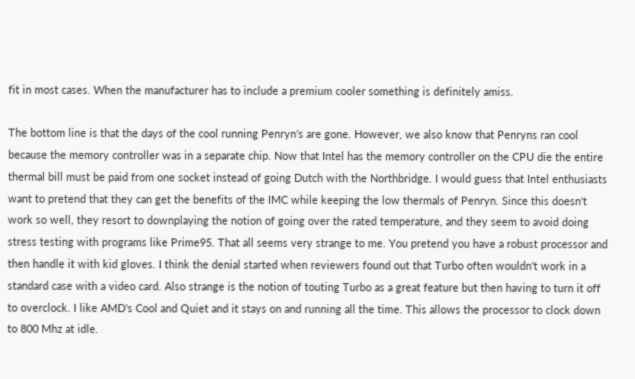fit in most cases. When the manufacturer has to include a premium cooler something is definitely amiss.

The bottom line is that the days of the cool running Penryn's are gone. However, we also know that Penryns ran cool because the memory controller was in a separate chip. Now that Intel has the memory controller on the CPU die the entire thermal bill must be paid from one socket instead of going Dutch with the Northbridge. I would guess that Intel enthusiasts want to pretend that they can get the benefits of the IMC while keeping the low thermals of Penryn. Since this doesn't work so well, they resort to downplaying the notion of going over the rated temperature, and they seem to avoid doing stress testing with programs like Prime95. That all seems very strange to me. You pretend you have a robust processor and then handle it with kid gloves. I think the denial started when reviewers found out that Turbo often wouldn't work in a standard case with a video card. Also strange is the notion of touting Turbo as a great feature but then having to turn it off to overclock. I like AMD's Cool and Quiet and it stays on and running all the time. This allows the processor to clock down to 800 Mhz at idle.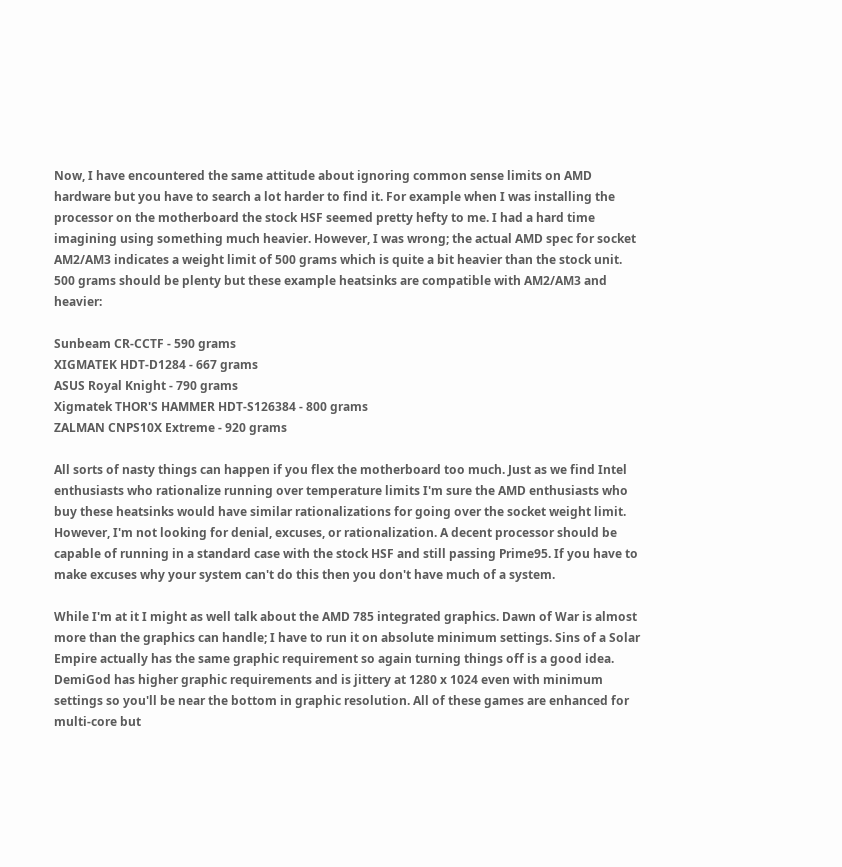Now, I have encountered the same attitude about ignoring common sense limits on AMD hardware but you have to search a lot harder to find it. For example when I was installing the processor on the motherboard the stock HSF seemed pretty hefty to me. I had a hard time imagining using something much heavier. However, I was wrong; the actual AMD spec for socket AM2/AM3 indicates a weight limit of 500 grams which is quite a bit heavier than the stock unit. 500 grams should be plenty but these example heatsinks are compatible with AM2/AM3 and heavier:

Sunbeam CR-CCTF - 590 grams
XIGMATEK HDT-D1284 - 667 grams
ASUS Royal Knight - 790 grams
Xigmatek THOR'S HAMMER HDT-S126384 - 800 grams
ZALMAN CNPS10X Extreme - 920 grams

All sorts of nasty things can happen if you flex the motherboard too much. Just as we find Intel enthusiasts who rationalize running over temperature limits I'm sure the AMD enthusiasts who buy these heatsinks would have similar rationalizations for going over the socket weight limit. However, I'm not looking for denial, excuses, or rationalization. A decent processor should be capable of running in a standard case with the stock HSF and still passing Prime95. If you have to make excuses why your system can't do this then you don't have much of a system.

While I'm at it I might as well talk about the AMD 785 integrated graphics. Dawn of War is almost more than the graphics can handle; I have to run it on absolute minimum settings. Sins of a Solar Empire actually has the same graphic requirement so again turning things off is a good idea. DemiGod has higher graphic requirements and is jittery at 1280 x 1024 even with minimum settings so you'll be near the bottom in graphic resolution. All of these games are enhanced for multi-core but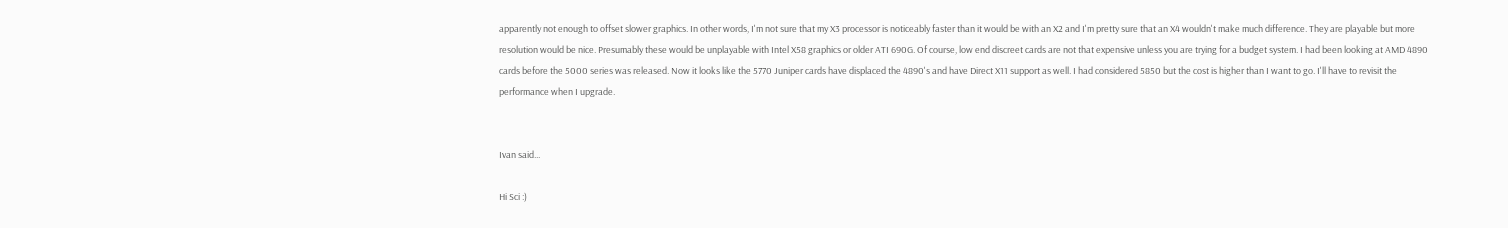apparently not enough to offset slower graphics. In other words, I'm not sure that my X3 processor is noticeably faster than it would be with an X2 and I'm pretty sure that an X4 wouldn't make much difference. They are playable but more resolution would be nice. Presumably these would be unplayable with Intel X58 graphics or older ATI 690G. Of course, low end discreet cards are not that expensive unless you are trying for a budget system. I had been looking at AMD 4890 cards before the 5000 series was released. Now it looks like the 5770 Juniper cards have displaced the 4890's and have Direct X11 support as well. I had considered 5850 but the cost is higher than I want to go. I'll have to revisit the performance when I upgrade.


Ivan said...

Hi Sci :)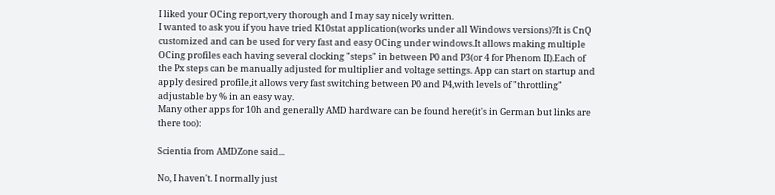I liked your OCing report,very thorough and I may say nicely written.
I wanted to ask you if you have tried K10stat application(works under all Windows versions)?It is CnQ customized and can be used for very fast and easy OCing under windows.It allows making multiple OCing profiles each having several clocking "steps" in between P0 and P3(or 4 for Phenom II).Each of the Px steps can be manually adjusted for multiplier and voltage settings. App can start on startup and apply desired profile,it allows very fast switching between P0 and P4,with levels of "throttling" adjustable by % in an easy way.
Many other apps for 10h and generally AMD hardware can be found here(it's in German but links are there too):

Scientia from AMDZone said...

No, I haven't. I normally just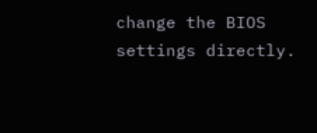change the BIOS settings directly.